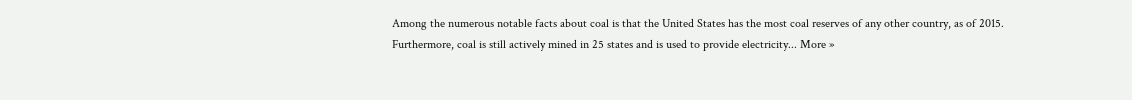Among the numerous notable facts about coal is that the United States has the most coal reserves of any other country, as of 2015. Furthermore, coal is still actively mined in 25 states and is used to provide electricity... More »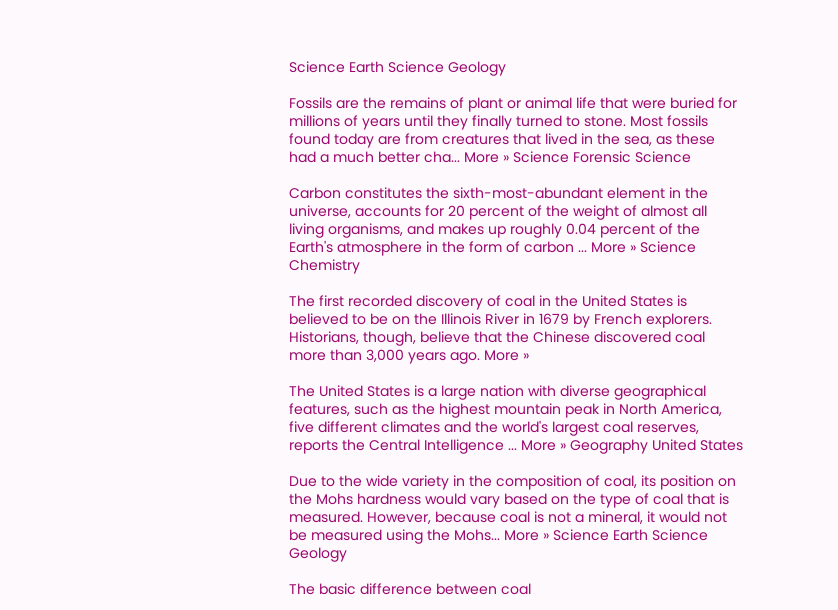Science Earth Science Geology

Fossils are the remains of plant or animal life that were buried for millions of years until they finally turned to stone. Most fossils found today are from creatures that lived in the sea, as these had a much better cha... More » Science Forensic Science

Carbon constitutes the sixth-most-abundant element in the universe, accounts for 20 percent of the weight of almost all living organisms, and makes up roughly 0.04 percent of the Earth's atmosphere in the form of carbon ... More » Science Chemistry

The first recorded discovery of coal in the United States is believed to be on the Illinois River in 1679 by French explorers. Historians, though, believe that the Chinese discovered coal more than 3,000 years ago. More »

The United States is a large nation with diverse geographical features, such as the highest mountain peak in North America, five different climates and the world's largest coal reserves, reports the Central Intelligence ... More » Geography United States

Due to the wide variety in the composition of coal, its position on the Mohs hardness would vary based on the type of coal that is measured. However, because coal is not a mineral, it would not be measured using the Mohs... More » Science Earth Science Geology

The basic difference between coal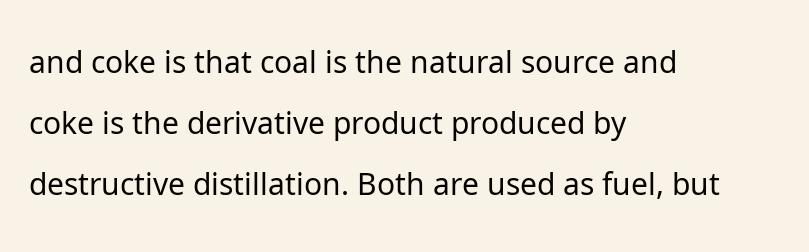and coke is that coal is the natural source and coke is the derivative product produced by destructive distillation. Both are used as fuel, but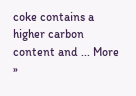coke contains a higher carbon content and ... More »